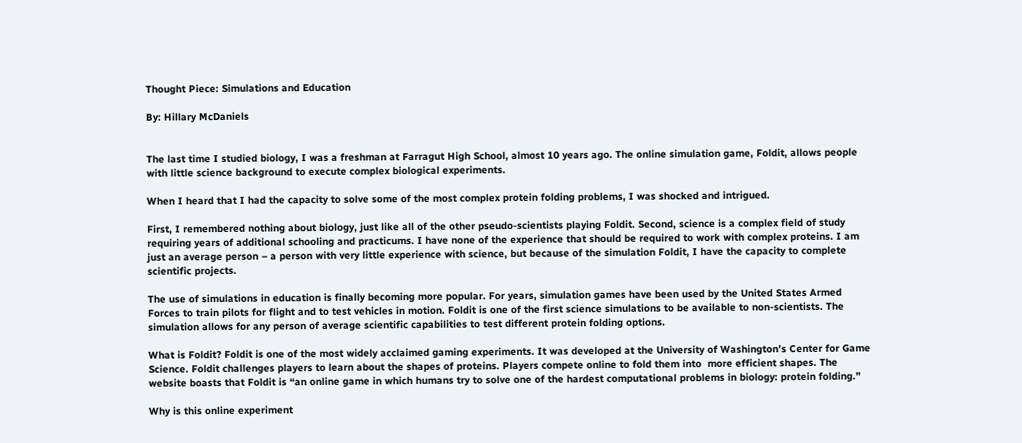Thought Piece: Simulations and Education

By: Hillary McDaniels


The last time I studied biology, I was a freshman at Farragut High School, almost 10 years ago. The online simulation game, Foldit, allows people with little science background to execute complex biological experiments.

When I heard that I had the capacity to solve some of the most complex protein folding problems, I was shocked and intrigued.

First, I remembered nothing about biology, just like all of the other pseudo-scientists playing Foldit. Second, science is a complex field of study requiring years of additional schooling and practicums. I have none of the experience that should be required to work with complex proteins. I am just an average person – a person with very little experience with science, but because of the simulation Foldit, I have the capacity to complete scientific projects.

The use of simulations in education is finally becoming more popular. For years, simulation games have been used by the United States Armed Forces to train pilots for flight and to test vehicles in motion. Foldit is one of the first science simulations to be available to non-scientists. The simulation allows for any person of average scientific capabilities to test different protein folding options.

What is Foldit? Foldit is one of the most widely acclaimed gaming experiments. It was developed at the University of Washington’s Center for Game Science. Foldit challenges players to learn about the shapes of proteins. Players compete online to fold them into  more efficient shapes. The website boasts that Foldit is “an online game in which humans try to solve one of the hardest computational problems in biology: protein folding.”

Why is this online experiment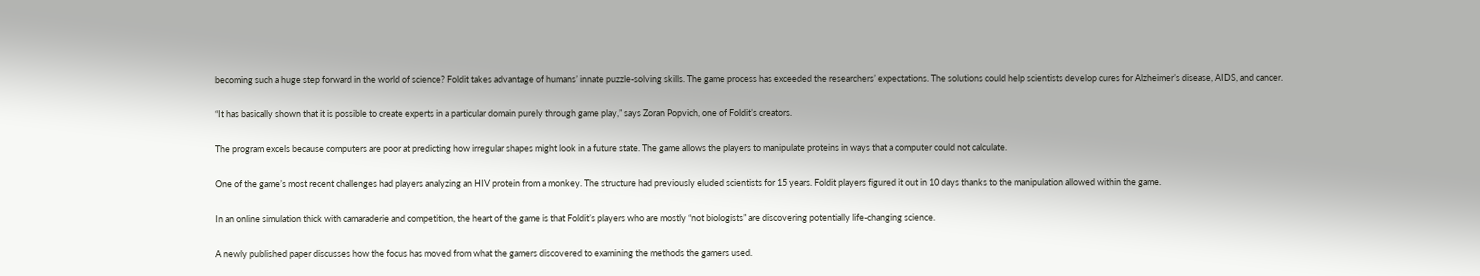becoming such a huge step forward in the world of science? Foldit takes advantage of humans’ innate puzzle-solving skills. The game process has exceeded the researchers’ expectations. The solutions could help scientists develop cures for Alzheimer’s disease, AIDS, and cancer.

“It has basically shown that it is possible to create experts in a particular domain purely through game play,” says Zoran Popvich, one of Foldit’s creators.

The program excels because computers are poor at predicting how irregular shapes might look in a future state. The game allows the players to manipulate proteins in ways that a computer could not calculate.

One of the game’s most recent challenges had players analyzing an HIV protein from a monkey. The structure had previously eluded scientists for 15 years. Foldit players figured it out in 10 days thanks to the manipulation allowed within the game.

In an online simulation thick with camaraderie and competition, the heart of the game is that Foldit’s players who are mostly “not biologists” are discovering potentially life-changing science.

A newly published paper discusses how the focus has moved from what the gamers discovered to examining the methods the gamers used.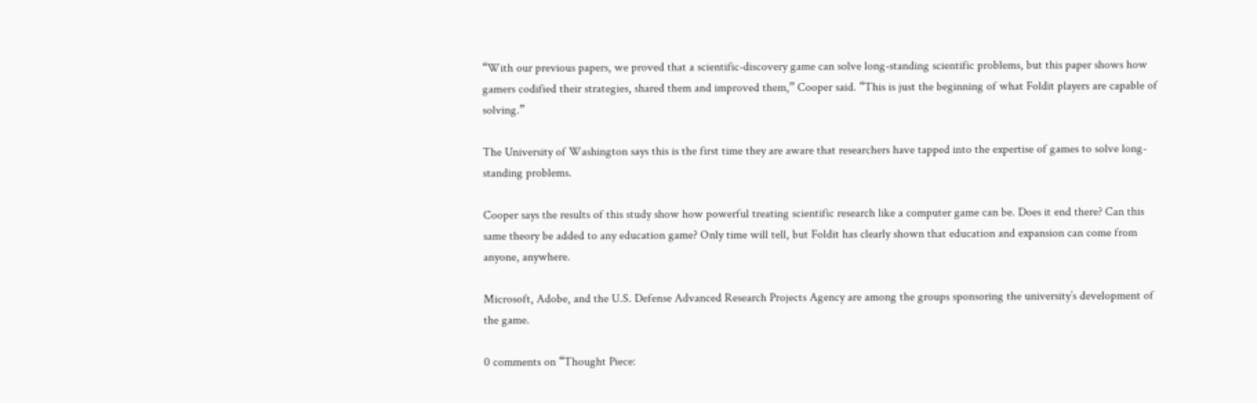“With our previous papers, we proved that a scientific-discovery game can solve long-standing scientific problems, but this paper shows how gamers codified their strategies, shared them and improved them,” Cooper said. “This is just the beginning of what Foldit players are capable of solving.”

The University of Washington says this is the first time they are aware that researchers have tapped into the expertise of games to solve long-standing problems.

Cooper says the results of this study show how powerful treating scientific research like a computer game can be. Does it end there? Can this same theory be added to any education game? Only time will tell, but Foldit has clearly shown that education and expansion can come from anyone, anywhere.

Microsoft, Adobe, and the U.S. Defense Advanced Research Projects Agency are among the groups sponsoring the university’s development of the game.

0 comments on “Thought Piece: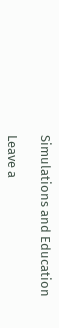Simulations and Education

Leave a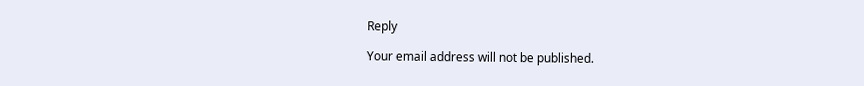Reply

Your email address will not be published.